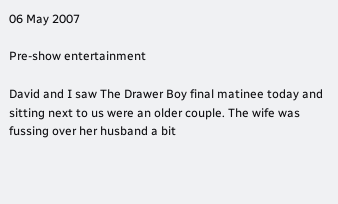06 May 2007

Pre-show entertainment

David and I saw The Drawer Boy final matinee today and sitting next to us were an older couple. The wife was fussing over her husband a bit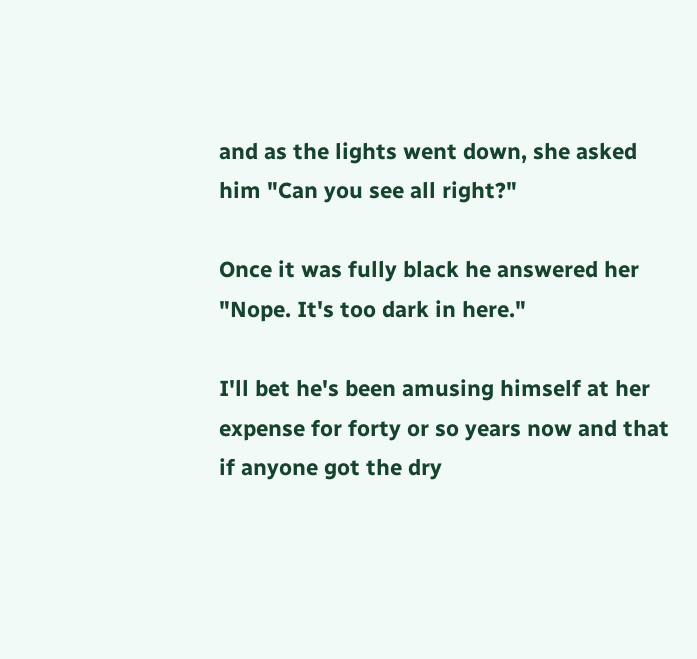and as the lights went down, she asked him "Can you see all right?"

Once it was fully black he answered her "Nope. It's too dark in here."

I'll bet he's been amusing himself at her expense for forty or so years now and that if anyone got the dry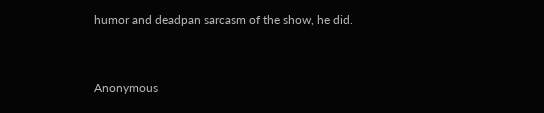humor and deadpan sarcasm of the show, he did.


Anonymous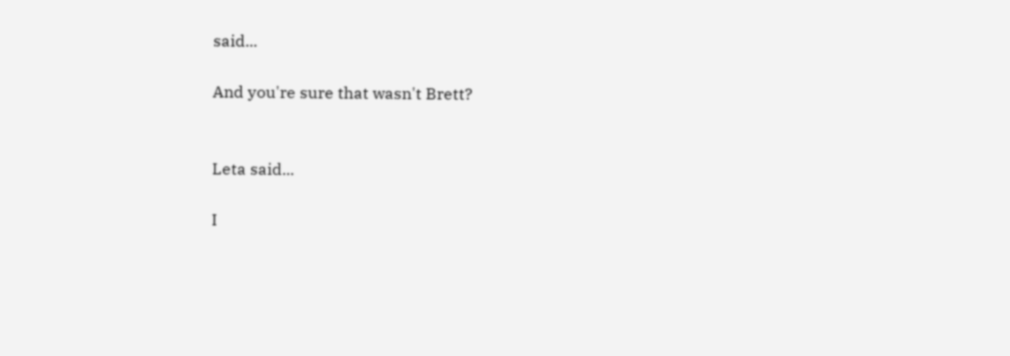said...

And you're sure that wasn't Brett?


Leta said...

I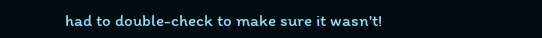had to double-check to make sure it wasn't!